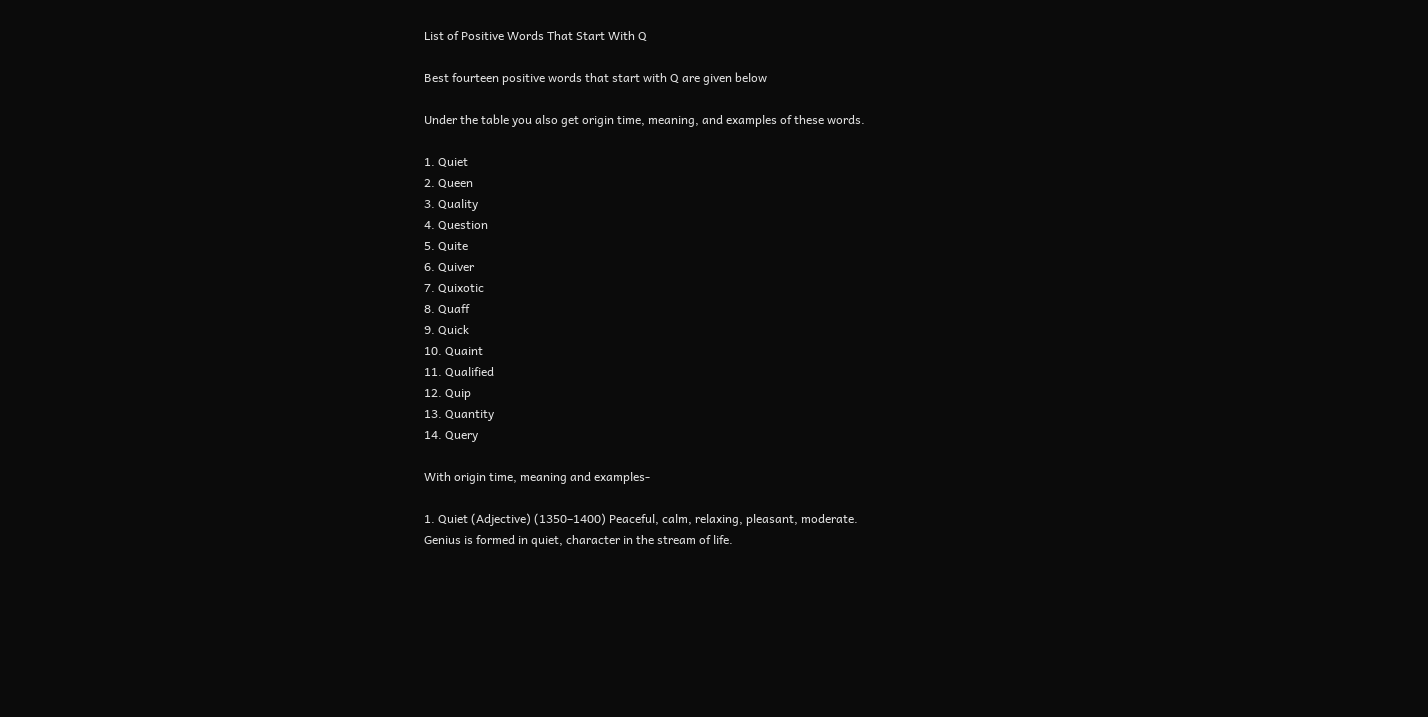List of Positive Words That Start With Q

Best fourteen positive words that start with Q are given below

Under the table you also get origin time, meaning, and examples of these words.

1. Quiet
2. Queen
3. Quality
4. Question
5. Quite
6. Quiver
7. Quixotic
8. Quaff
9. Quick
10. Quaint
11. Qualified
12. Quip
13. Quantity
14. Query

With origin time, meaning and examples-

1. Quiet (Adjective) (1350–1400) Peaceful, calm, relaxing, pleasant, moderate.
Genius is formed in quiet, character in the stream of life.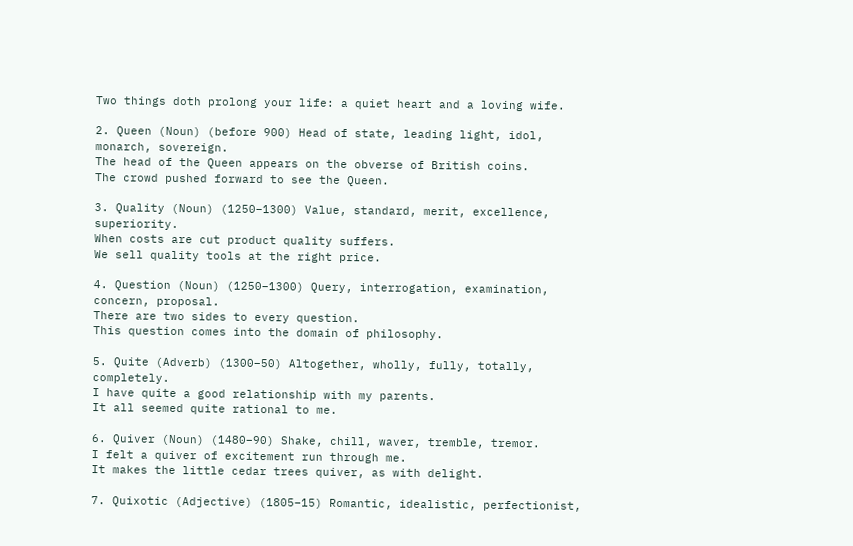Two things doth prolong your life: a quiet heart and a loving wife.

2. Queen (Noun) (before 900) Head of state, leading light, idol, monarch, sovereign.
The head of the Queen appears on the obverse of British coins.
The crowd pushed forward to see the Queen.

3. Quality (Noun) (1250–1300) Value, standard, merit, excellence, superiority.
When costs are cut product quality suffers.
We sell quality tools at the right price.

4. Question (Noun) (1250–1300) Query, interrogation, examination, concern, proposal.
There are two sides to every question.
This question comes into the domain of philosophy.

5. Quite (Adverb) (1300–50) Altogether, wholly, fully, totally, completely.
I have quite a good relationship with my parents.
It all seemed quite rational to me.

6. Quiver (Noun) (1480–90) Shake, chill, waver, tremble, tremor.
I felt a quiver of excitement run through me.
It makes the little cedar trees quiver, as with delight.

7. Quixotic (Adjective) (1805–15) Romantic, idealistic, perfectionist,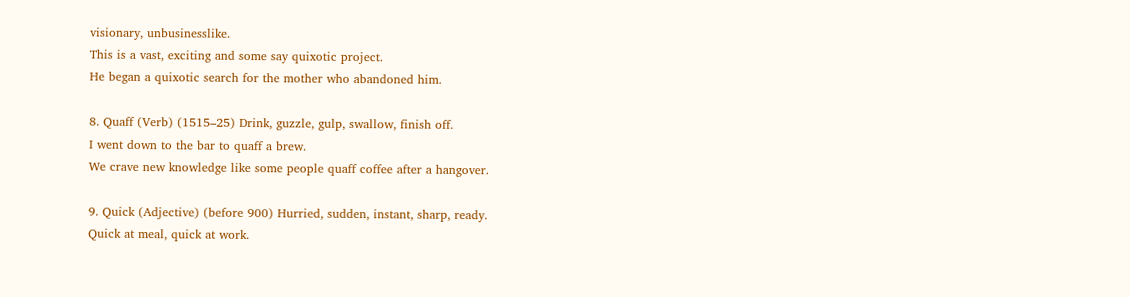visionary, unbusinesslike.
This is a vast, exciting and some say quixotic project.
He began a quixotic search for the mother who abandoned him.

8. Quaff (Verb) (1515–25) Drink, guzzle, gulp, swallow, finish off.
I went down to the bar to quaff a brew.
We crave new knowledge like some people quaff coffee after a hangover.

9. Quick (Adjective) (before 900) Hurried, sudden, instant, sharp, ready.
Quick at meal, quick at work.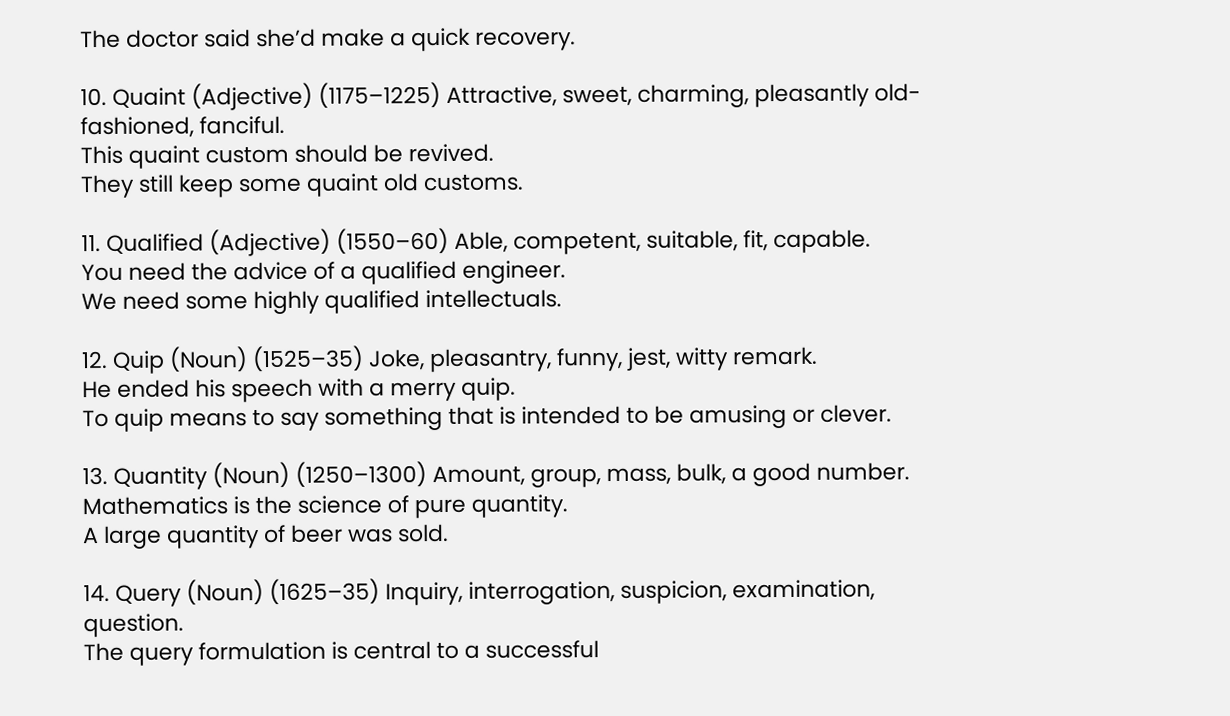The doctor said she’d make a quick recovery.

10. Quaint (Adjective) (1175–1225) Attractive, sweet, charming, pleasantly old-fashioned, fanciful.
This quaint custom should be revived.
They still keep some quaint old customs.

11. Qualified (Adjective) (1550–60) Able, competent, suitable, fit, capable.
You need the advice of a qualified engineer.
We need some highly qualified intellectuals.

12. Quip (Noun) (1525–35) Joke, pleasantry, funny, jest, witty remark.
He ended his speech with a merry quip.
To quip means to say something that is intended to be amusing or clever.

13. Quantity (Noun) (1250–1300) Amount, group, mass, bulk, a good number.
Mathematics is the science of pure quantity.
A large quantity of beer was sold.

14. Query (Noun) (1625–35) Inquiry, interrogation, suspicion, examination, question.
The query formulation is central to a successful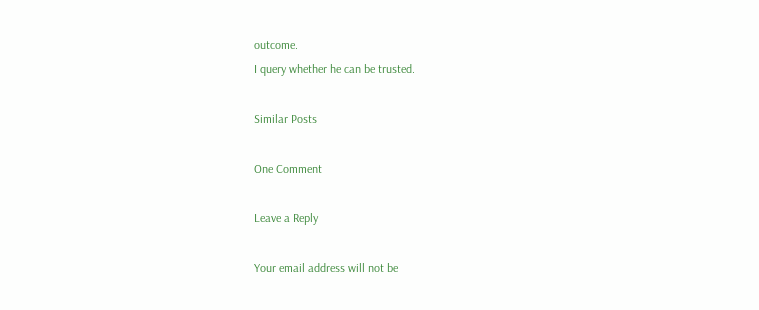outcome.
I query whether he can be trusted.

Similar Posts

One Comment

Leave a Reply

Your email address will not be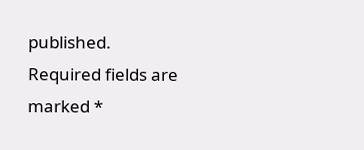published. Required fields are marked *